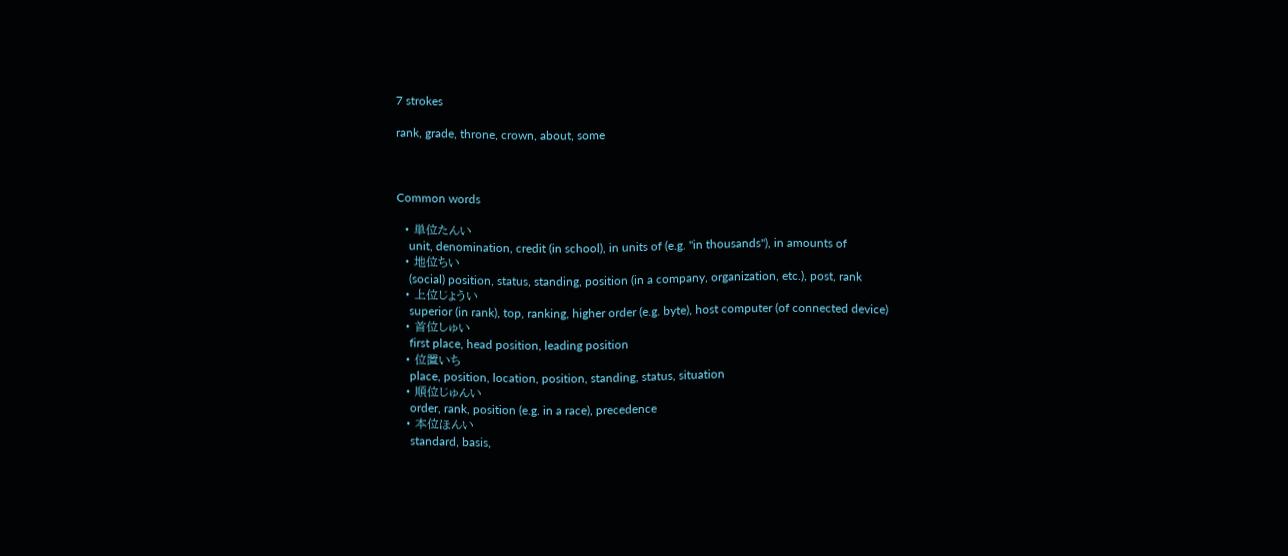7 strokes

rank, grade, throne, crown, about, some



Common words

  • 単位たんい
    unit, denomination, credit (in school), in units of (e.g. "in thousands"), in amounts of
  • 地位ちい
    (social) position, status, standing, position (in a company, organization, etc.), post, rank
  • 上位じょうい
    superior (in rank), top, ranking, higher order (e.g. byte), host computer (of connected device)
  • 首位しゅい
    first place, head position, leading position
  • 位置いち
    place, position, location, position, standing, status, situation
  • 順位じゅんい
    order, rank, position (e.g. in a race), precedence
  • 本位ほんい
    standard, basis,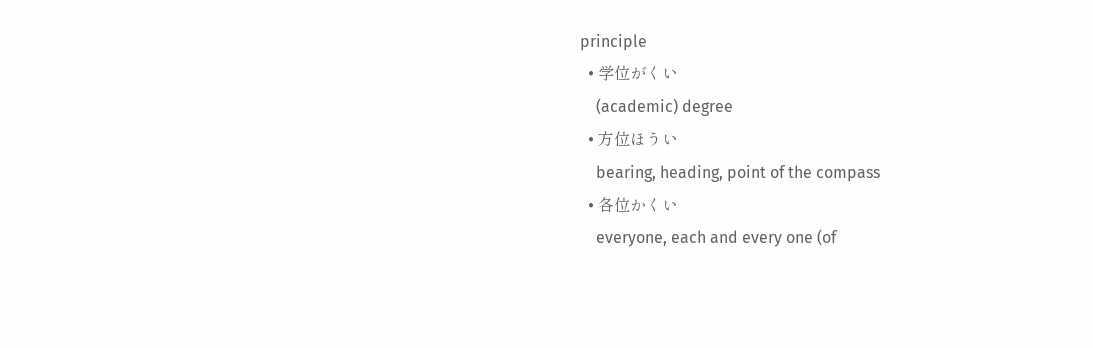principle
  • 学位がくい
    (academic) degree
  • 方位ほうい
    bearing, heading, point of the compass
  • 各位かくい
    everyone, each and every one (of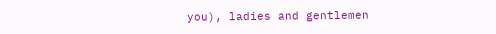you), ladies and gentlemen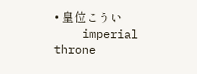• 皇位こうい
    imperial throne